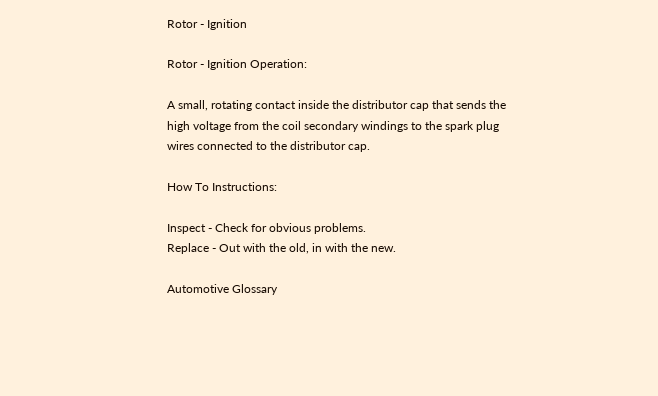Rotor - Ignition

Rotor - Ignition Operation:

A small, rotating contact inside the distributor cap that sends the high voltage from the coil secondary windings to the spark plug wires connected to the distributor cap.

How To Instructions:

Inspect - Check for obvious problems.
Replace - Out with the old, in with the new.

Automotive Glossary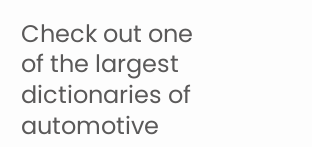Check out one of the largest dictionaries of automotive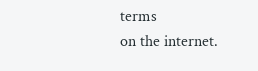terms
on the internet.